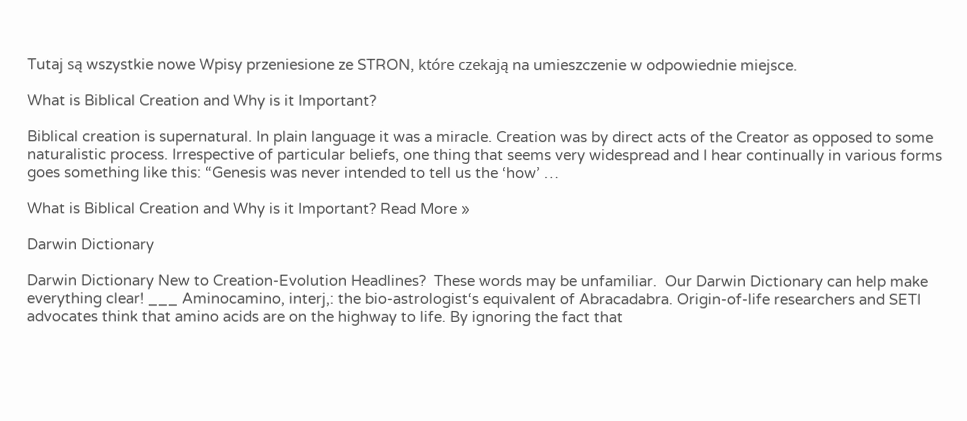Tutaj są wszystkie nowe Wpisy przeniesione ze STRON, które czekają na umieszczenie w odpowiednie miejsce.

What is Biblical Creation and Why is it Important?

Biblical creation is supernatural. In plain language it was a miracle. Creation was by direct acts of the Creator as opposed to some naturalistic process. Irrespective of particular beliefs, one thing that seems very widespread and I hear continually in various forms goes something like this: “Genesis was never intended to tell us the ‘how’ …

What is Biblical Creation and Why is it Important? Read More »

Darwin Dictionary

Darwin Dictionary New to Creation-Evolution Headlines?  These words may be unfamiliar.  Our Darwin Dictionary can help make everything clear! ___ Aminocamino, interj,: the bio-astrologist‘s equivalent of Abracadabra. Origin-of-life researchers and SETI advocates think that amino acids are on the highway to life. By ignoring the fact that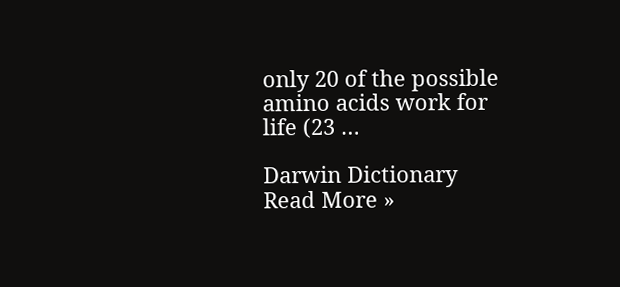only 20 of the possible amino acids work for life (23 …

Darwin Dictionary Read More »